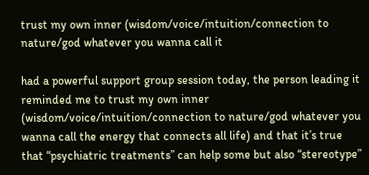trust my own inner (wisdom/voice/intuition/connection to nature/god whatever you wanna call it

had a powerful support group session today, the person leading it reminded me to trust my own inner (wisdom/voice/intuition/connection to nature/god whatever you wanna call the energy that connects all life) and that it’s true that “psychiatric treatments” can help some but also “stereotype”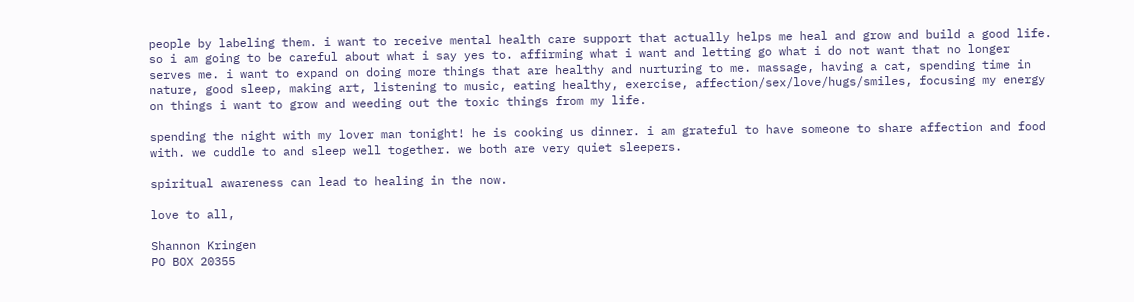people by labeling them. i want to receive mental health care support that actually helps me heal and grow and build a good life. so i am going to be careful about what i say yes to. affirming what i want and letting go what i do not want that no longer serves me. i want to expand on doing more things that are healthy and nurturing to me. massage, having a cat, spending time in nature, good sleep, making art, listening to music, eating healthy, exercise, affection/sex/love/hugs/smiles, focusing my energy on things i want to grow and weeding out the toxic things from my life.

spending the night with my lover man tonight! he is cooking us dinner. i am grateful to have someone to share affection and food with. we cuddle to and sleep well together. we both are very quiet sleepers.

spiritual awareness can lead to healing in the now.

love to all,

Shannon Kringen
PO BOX 20355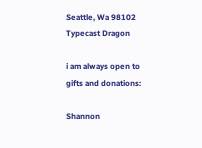Seattle, Wa 98102
Typecast Dragon

i am always open to gifts and donations:

Shannon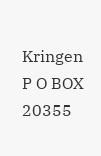Kringen
P O BOX 20355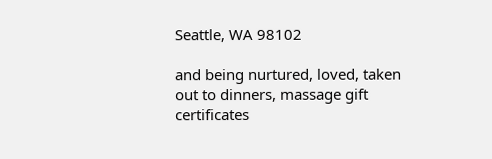Seattle, WA 98102

and being nurtured, loved, taken out to dinners, massage gift certificates